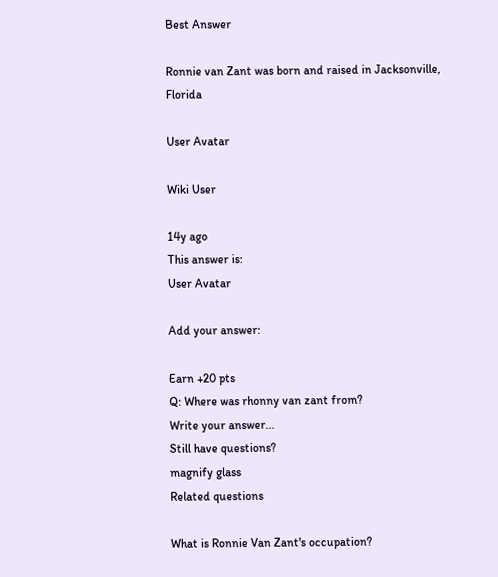Best Answer

Ronnie van Zant was born and raised in Jacksonville, Florida

User Avatar

Wiki User

14y ago
This answer is:
User Avatar

Add your answer:

Earn +20 pts
Q: Where was rhonny van zant from?
Write your answer...
Still have questions?
magnify glass
Related questions

What is Ronnie Van Zant's occupation?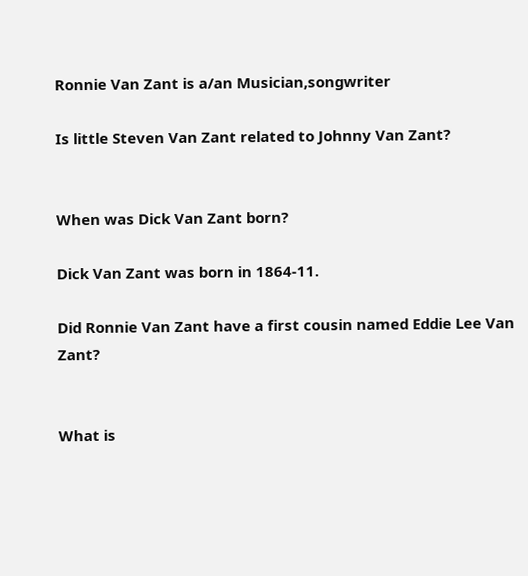Ronnie Van Zant is a/an Musician,songwriter

Is little Steven Van Zant related to Johnny Van Zant?


When was Dick Van Zant born?

Dick Van Zant was born in 1864-11.

Did Ronnie Van Zant have a first cousin named Eddie Lee Van Zant?


What is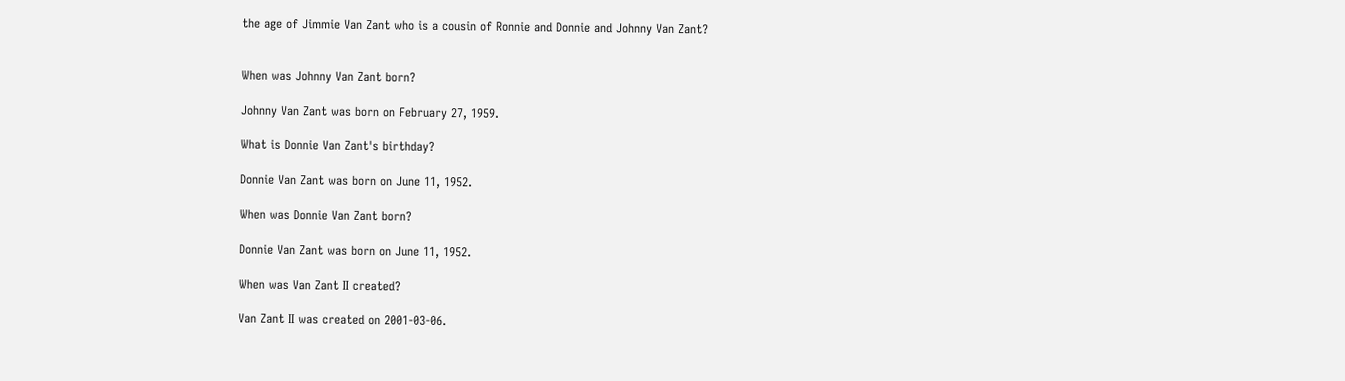the age of Jimmie Van Zant who is a cousin of Ronnie and Donnie and Johnny Van Zant?


When was Johnny Van Zant born?

Johnny Van Zant was born on February 27, 1959.

What is Donnie Van Zant's birthday?

Donnie Van Zant was born on June 11, 1952.

When was Donnie Van Zant born?

Donnie Van Zant was born on June 11, 1952.

When was Van Zant II created?

Van Zant II was created on 2001-03-06.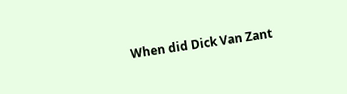When did Dick Van Zant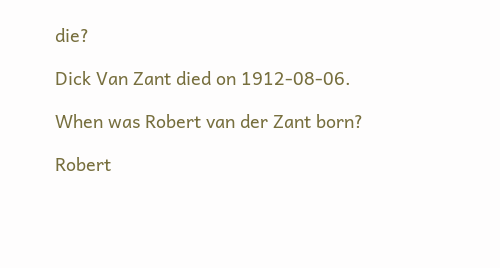die?

Dick Van Zant died on 1912-08-06.

When was Robert van der Zant born?

Robert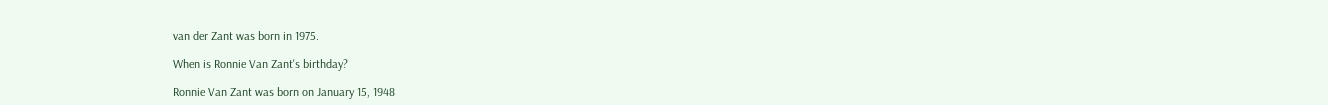van der Zant was born in 1975.

When is Ronnie Van Zant's birthday?

Ronnie Van Zant was born on January 15, 1948